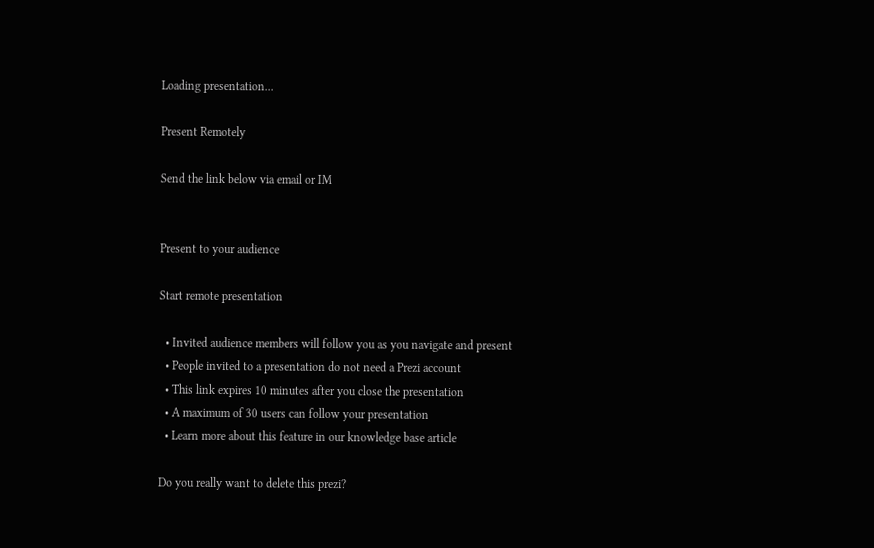Loading presentation...

Present Remotely

Send the link below via email or IM


Present to your audience

Start remote presentation

  • Invited audience members will follow you as you navigate and present
  • People invited to a presentation do not need a Prezi account
  • This link expires 10 minutes after you close the presentation
  • A maximum of 30 users can follow your presentation
  • Learn more about this feature in our knowledge base article

Do you really want to delete this prezi?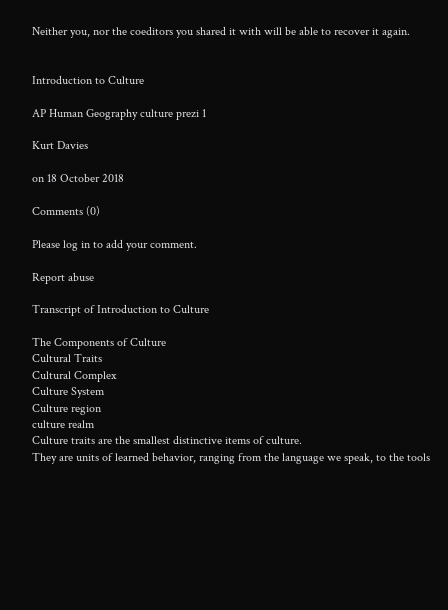Neither you, nor the coeditors you shared it with will be able to recover it again.


Introduction to Culture

AP Human Geography culture prezi 1

Kurt Davies

on 18 October 2018

Comments (0)

Please log in to add your comment.

Report abuse

Transcript of Introduction to Culture

The Components of Culture
Cultural Traits
Cultural Complex
Culture System
Culture region
culture realm
Culture traits are the smallest distinctive items of culture.
They are units of learned behavior, ranging from the language we speak, to the tools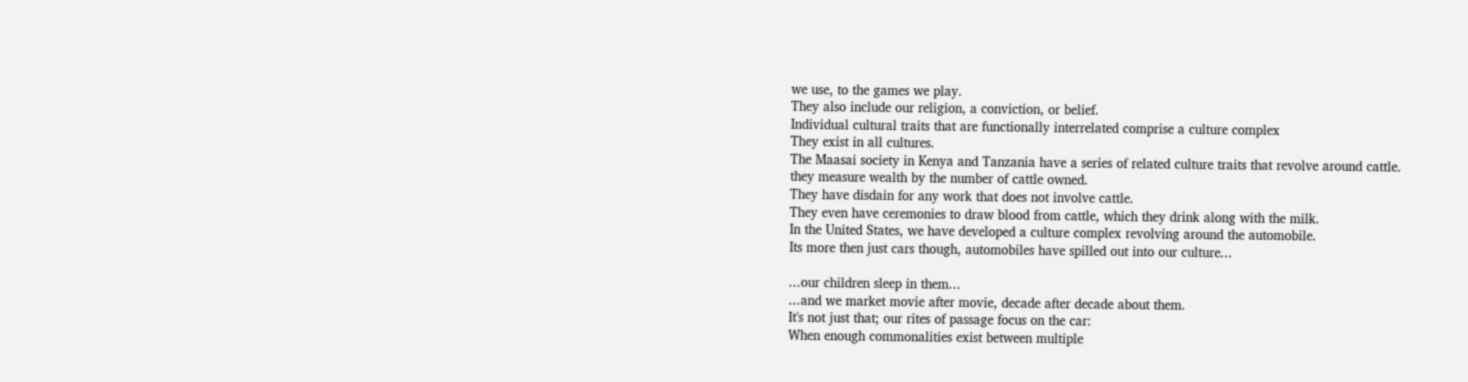we use, to the games we play.
They also include our religion, a conviction, or belief.
Individual cultural traits that are functionally interrelated comprise a culture complex
They exist in all cultures.
The Maasai society in Kenya and Tanzania have a series of related culture traits that revolve around cattle.
they measure wealth by the number of cattle owned.
They have disdain for any work that does not involve cattle.
They even have ceremonies to draw blood from cattle, which they drink along with the milk.
In the United States, we have developed a culture complex revolving around the automobile.
Its more then just cars though, automobiles have spilled out into our culture...

...our children sleep in them...
...and we market movie after movie, decade after decade about them.
It's not just that; our rites of passage focus on the car:
When enough commonalities exist between multiple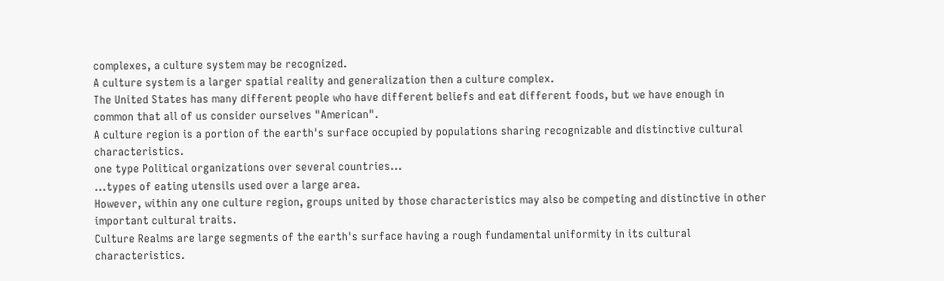complexes, a culture system may be recognized.
A culture system is a larger spatial reality and generalization then a culture complex.
The United States has many different people who have different beliefs and eat different foods, but we have enough in common that all of us consider ourselves "American".
A culture region is a portion of the earth's surface occupied by populations sharing recognizable and distinctive cultural characteristics.
one type Political organizations over several countries...
...types of eating utensils used over a large area.
However, within any one culture region, groups united by those characteristics may also be competing and distinctive in other important cultural traits.
Culture Realms are large segments of the earth's surface having a rough fundamental uniformity in its cultural characteristics.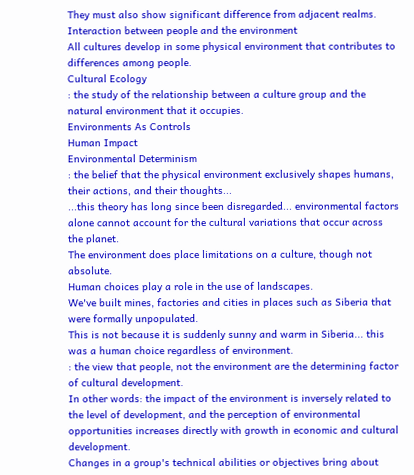They must also show significant difference from adjacent realms.
Interaction between people and the environment
All cultures develop in some physical environment that contributes to differences among people.
Cultural Ecology
: the study of the relationship between a culture group and the natural environment that it occupies.
Environments As Controls
Human Impact
Environmental Determinism
: the belief that the physical environment exclusively shapes humans, their actions, and their thoughts...
...this theory has long since been disregarded... environmental factors alone cannot account for the cultural variations that occur across the planet.
The environment does place limitations on a culture, though not absolute.
Human choices play a role in the use of landscapes.
We've built mines, factories and cities in places such as Siberia that were formally unpopulated.
This is not because it is suddenly sunny and warm in Siberia... this was a human choice regardless of environment.
: the view that people, not the environment are the determining factor of cultural development.
In other words: the impact of the environment is inversely related to the level of development, and the perception of environmental opportunities increases directly with growth in economic and cultural development.
Changes in a group's technical abilities or objectives bring about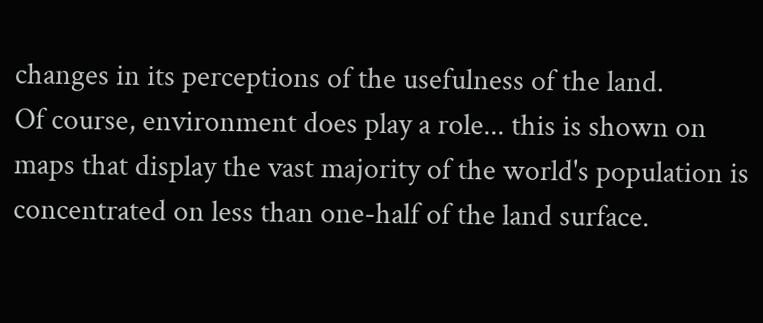changes in its perceptions of the usefulness of the land.
Of course, environment does play a role... this is shown on maps that display the vast majority of the world's population is concentrated on less than one-half of the land surface.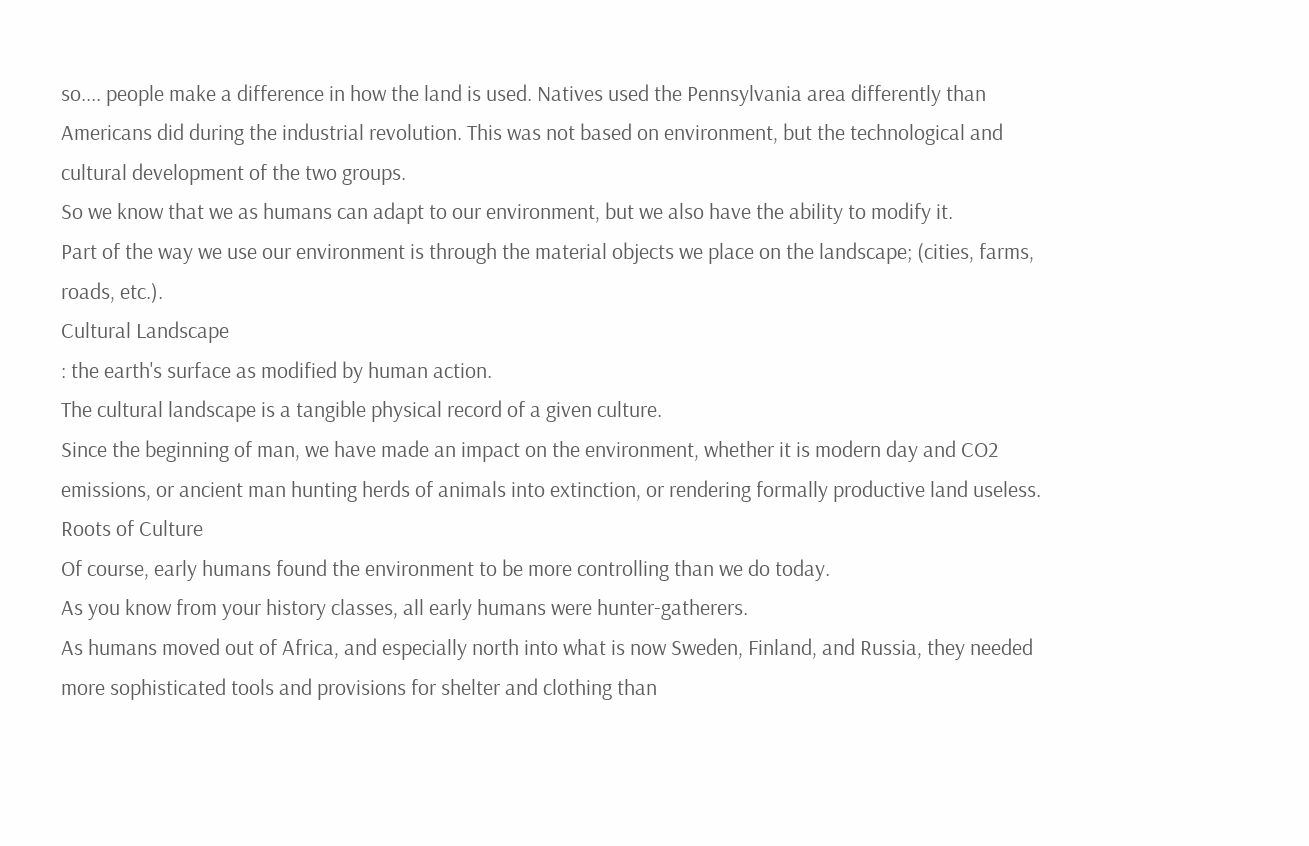so.... people make a difference in how the land is used. Natives used the Pennsylvania area differently than Americans did during the industrial revolution. This was not based on environment, but the technological and cultural development of the two groups.
So we know that we as humans can adapt to our environment, but we also have the ability to modify it.
Part of the way we use our environment is through the material objects we place on the landscape; (cities, farms, roads, etc.).
Cultural Landscape
: the earth's surface as modified by human action.
The cultural landscape is a tangible physical record of a given culture.
Since the beginning of man, we have made an impact on the environment, whether it is modern day and CO2 emissions, or ancient man hunting herds of animals into extinction, or rendering formally productive land useless.
Roots of Culture
Of course, early humans found the environment to be more controlling than we do today.
As you know from your history classes, all early humans were hunter-gatherers.
As humans moved out of Africa, and especially north into what is now Sweden, Finland, and Russia, they needed more sophisticated tools and provisions for shelter and clothing than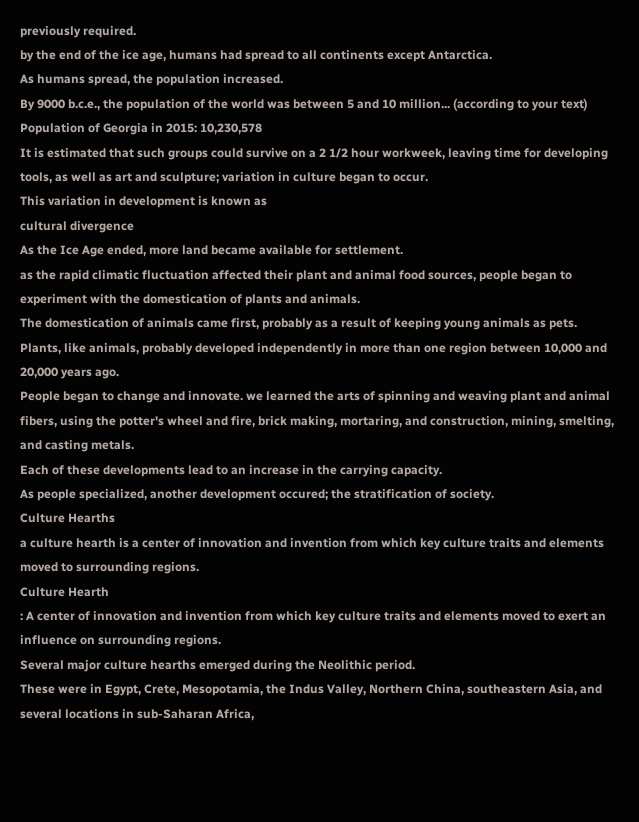previously required.
by the end of the ice age, humans had spread to all continents except Antarctica.
As humans spread, the population increased.
By 9000 b.c.e., the population of the world was between 5 and 10 million... (according to your text)
Population of Georgia in 2015: 10,230,578
It is estimated that such groups could survive on a 2 1/2 hour workweek, leaving time for developing tools, as well as art and sculpture; variation in culture began to occur.
This variation in development is known as
cultural divergence
As the Ice Age ended, more land became available for settlement.
as the rapid climatic fluctuation affected their plant and animal food sources, people began to experiment with the domestication of plants and animals.
The domestication of animals came first, probably as a result of keeping young animals as pets.
Plants, like animals, probably developed independently in more than one region between 10,000 and 20,000 years ago.
People began to change and innovate. we learned the arts of spinning and weaving plant and animal fibers, using the potter's wheel and fire, brick making, mortaring, and construction, mining, smelting, and casting metals.
Each of these developments lead to an increase in the carrying capacity.
As people specialized, another development occured; the stratification of society.
Culture Hearths
a culture hearth is a center of innovation and invention from which key culture traits and elements moved to surrounding regions.
Culture Hearth
: A center of innovation and invention from which key culture traits and elements moved to exert an influence on surrounding regions.
Several major culture hearths emerged during the Neolithic period.
These were in Egypt, Crete, Mesopotamia, the Indus Valley, Northern China, southeastern Asia, and several locations in sub-Saharan Africa,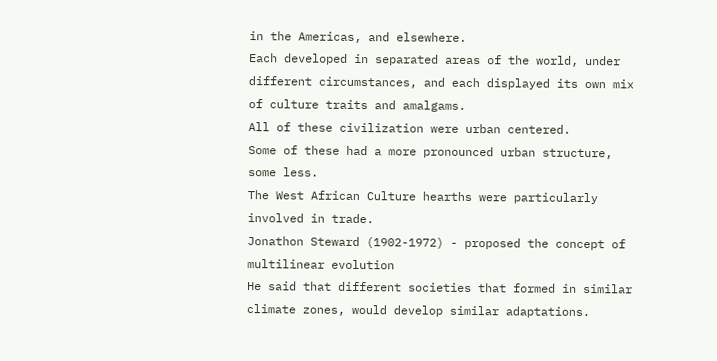in the Americas, and elsewhere.
Each developed in separated areas of the world, under different circumstances, and each displayed its own mix of culture traits and amalgams.
All of these civilization were urban centered.
Some of these had a more pronounced urban structure, some less.
The West African Culture hearths were particularly involved in trade.
Jonathon Steward (1902-1972) - proposed the concept of
multilinear evolution
He said that different societies that formed in similar climate zones, would develop similar adaptations.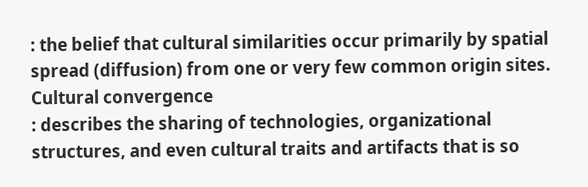: the belief that cultural similarities occur primarily by spatial spread (diffusion) from one or very few common origin sites.
Cultural convergence
: describes the sharing of technologies, organizational structures, and even cultural traits and artifacts that is so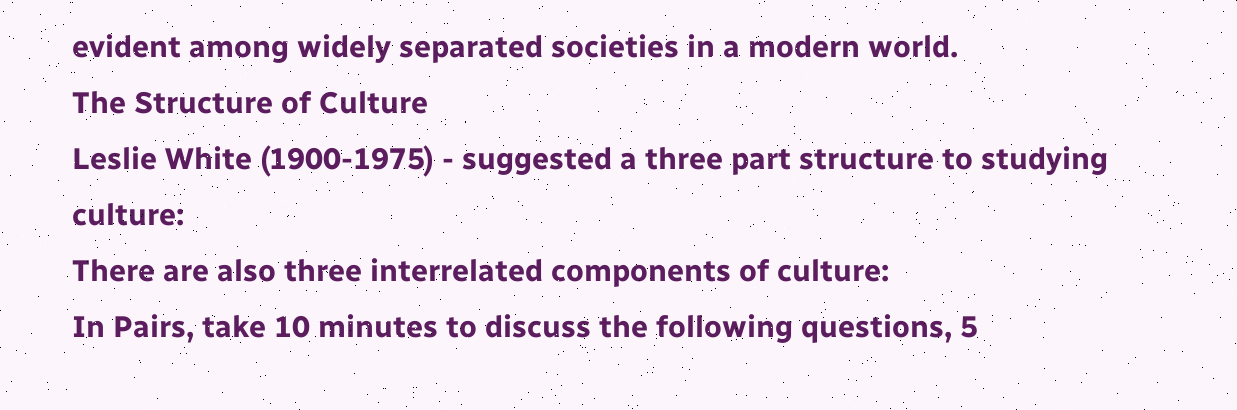evident among widely separated societies in a modern world.
The Structure of Culture
Leslie White (1900-1975) - suggested a three part structure to studying culture:
There are also three interrelated components of culture:
In Pairs, take 10 minutes to discuss the following questions, 5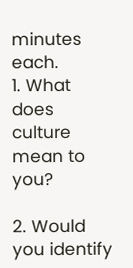minutes each.
1. What does culture mean to you?

2. Would you identify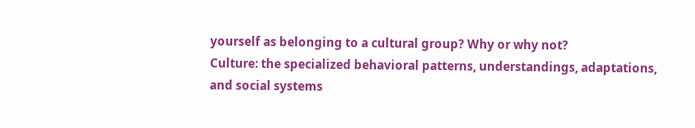yourself as belonging to a cultural group? Why or why not?
Culture: the specialized behavioral patterns, understandings, adaptations, and social systems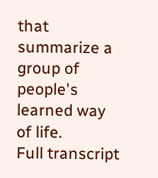that summarize a group of people's learned way of life.
Full transcript